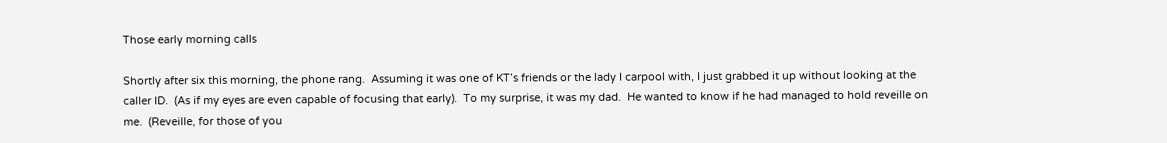Those early morning calls

Shortly after six this morning, the phone rang.  Assuming it was one of KT’s friends or the lady I carpool with, I just grabbed it up without looking at the caller ID.  (As if my eyes are even capable of focusing that early).  To my surprise, it was my dad.  He wanted to know if he had managed to hold reveille on me.  (Reveille, for those of you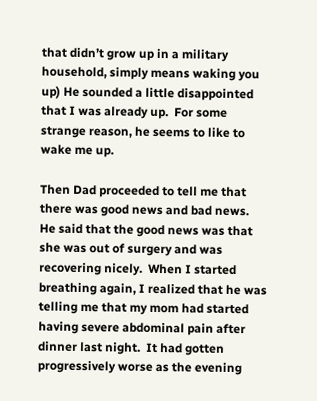that didn’t grow up in a military household, simply means waking you up) He sounded a little disappointed that I was already up.  For some strange reason, he seems to like to wake me up.

Then Dad proceeded to tell me that there was good news and bad news.  He said that the good news was that she was out of surgery and was recovering nicely.  When I started breathing again, I realized that he was telling me that my mom had started having severe abdominal pain after dinner last night.  It had gotten progressively worse as the evening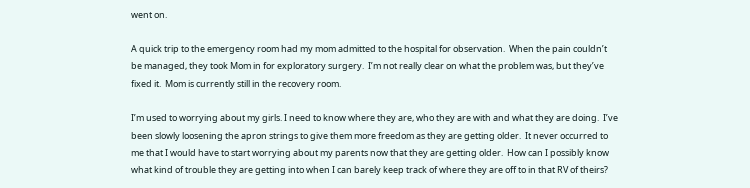went on.

A quick trip to the emergency room had my mom admitted to the hospital for observation.  When the pain couldn’t be managed, they took Mom in for exploratory surgery.  I’m not really clear on what the problem was, but they’ve fixed it.  Mom is currently still in the recovery room.

I’m used to worrying about my girls. I need to know where they are, who they are with and what they are doing.  I’ve been slowly loosening the apron strings to give them more freedom as they are getting older.  It never occurred to me that I would have to start worrying about my parents now that they are getting older.  How can I possibly know what kind of trouble they are getting into when I can barely keep track of where they are off to in that RV of theirs?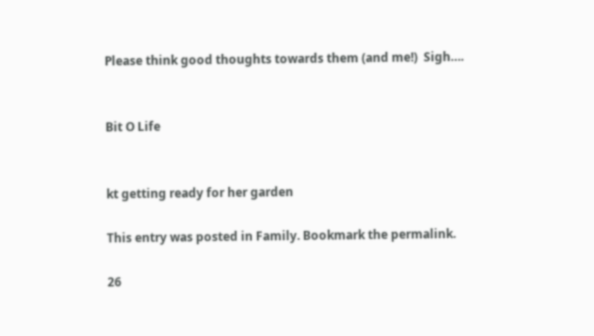Please think good thoughts towards them (and me!)  Sigh….


Bit O Life


kt getting ready for her garden

This entry was posted in Family. Bookmark the permalink.

26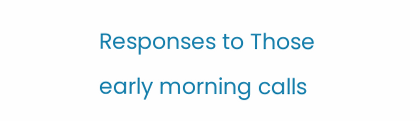Responses to Those early morning calls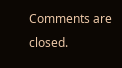Comments are closed.